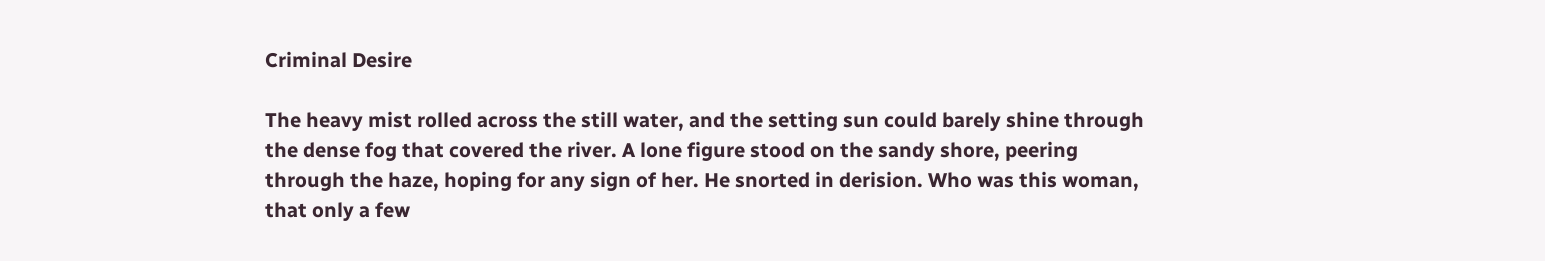Criminal Desire

The heavy mist rolled across the still water, and the setting sun could barely shine through the dense fog that covered the river. A lone figure stood on the sandy shore, peering through the haze, hoping for any sign of her. He snorted in derision. Who was this woman, that only a few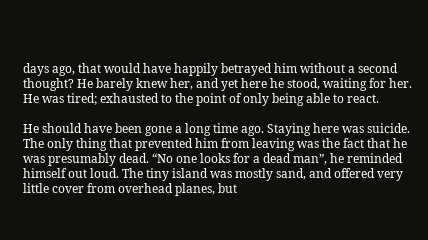days ago, that would have happily betrayed him without a second thought? He barely knew her, and yet here he stood, waiting for her. He was tired; exhausted to the point of only being able to react.

He should have been gone a long time ago. Staying here was suicide. The only thing that prevented him from leaving was the fact that he was presumably dead. “No one looks for a dead man”, he reminded himself out loud. The tiny island was mostly sand, and offered very little cover from overhead planes, but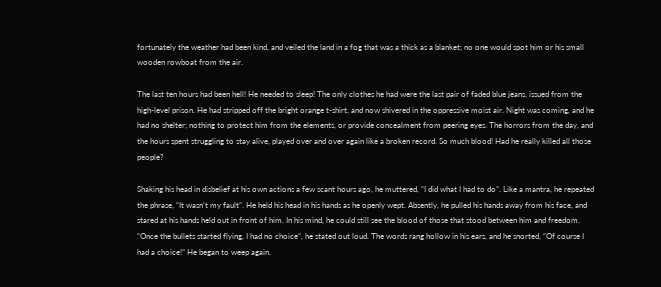fortunately the weather had been kind, and veiled the land in a fog that was a thick as a blanket; no one would spot him or his small wooden rowboat from the air.

The last ten hours had been hell! He needed to sleep! The only clothes he had were the last pair of faded blue jeans, issued from the high-level prison. He had stripped off the bright orange t-shirt, and now shivered in the oppressive moist air. Night was coming, and he had no shelter; nothing to protect him from the elements, or provide concealment from peering eyes. The horrors from the day, and the hours spent struggling to stay alive, played over and over again like a broken record. So much blood! Had he really killed all those people?

Shaking his head in disbelief at his own actions a few scant hours ago, he muttered, “I did what I had to do”. Like a mantra, he repeated the phrase, “It wasn't my fault”. He held his head in his hands as he openly wept. Absently, he pulled his hands away from his face, and stared at his hands held out in front of him. In his mind, he could still see the blood of those that stood between him and freedom. “Once the bullets started flying, I had no choice”, he stated out loud. The words rang hollow in his ears, and he snorted, “Of course I had a choice!” He began to weep again.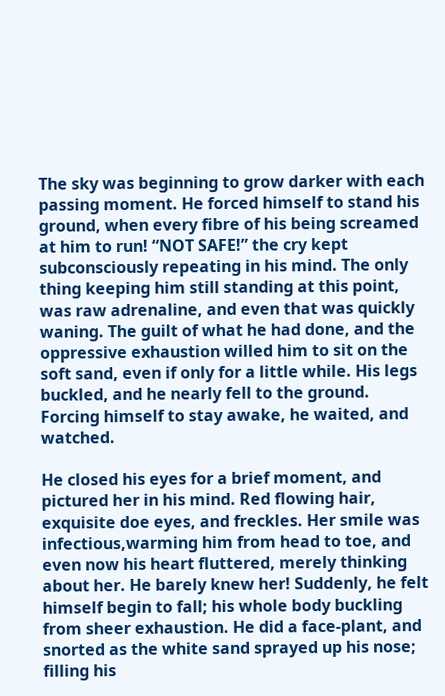The sky was beginning to grow darker with each passing moment. He forced himself to stand his ground, when every fibre of his being screamed at him to run! “NOT SAFE!” the cry kept subconsciously repeating in his mind. The only thing keeping him still standing at this point, was raw adrenaline, and even that was quickly waning. The guilt of what he had done, and the oppressive exhaustion willed him to sit on the soft sand, even if only for a little while. His legs buckled, and he nearly fell to the ground. Forcing himself to stay awake, he waited, and watched.

He closed his eyes for a brief moment, and pictured her in his mind. Red flowing hair, exquisite doe eyes, and freckles. Her smile was infectious,warming him from head to toe, and even now his heart fluttered, merely thinking about her. He barely knew her! Suddenly, he felt himself begin to fall; his whole body buckling from sheer exhaustion. He did a face-plant, and snorted as the white sand sprayed up his nose; filling his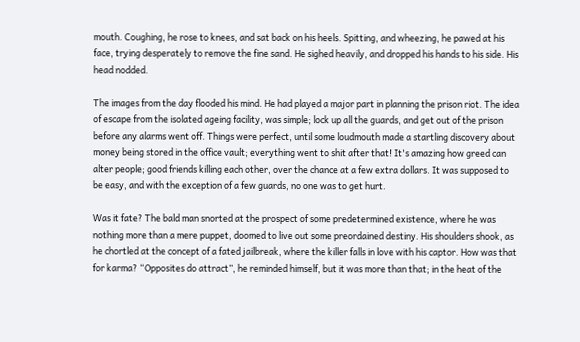mouth. Coughing, he rose to knees, and sat back on his heels. Spitting, and wheezing, he pawed at his face, trying desperately to remove the fine sand. He sighed heavily, and dropped his hands to his side. His head nodded.

The images from the day flooded his mind. He had played a major part in planning the prison riot. The idea of escape from the isolated ageing facility, was simple; lock up all the guards, and get out of the prison before any alarms went off. Things were perfect, until some loudmouth made a startling discovery about money being stored in the office vault; everything went to shit after that! It's amazing how greed can alter people; good friends killing each other, over the chance at a few extra dollars. It was supposed to be easy, and with the exception of a few guards, no one was to get hurt.

Was it fate? The bald man snorted at the prospect of some predetermined existence, where he was nothing more than a mere puppet, doomed to live out some preordained destiny. His shoulders shook, as he chortled at the concept of a fated jailbreak, where the killer falls in love with his captor. How was that for karma? “Opposites do attract”, he reminded himself, but it was more than that; in the heat of the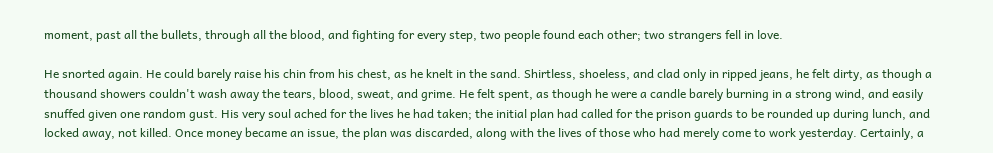moment, past all the bullets, through all the blood, and fighting for every step, two people found each other; two strangers fell in love.

He snorted again. He could barely raise his chin from his chest, as he knelt in the sand. Shirtless, shoeless, and clad only in ripped jeans, he felt dirty, as though a thousand showers couldn't wash away the tears, blood, sweat, and grime. He felt spent, as though he were a candle barely burning in a strong wind, and easily snuffed given one random gust. His very soul ached for the lives he had taken; the initial plan had called for the prison guards to be rounded up during lunch, and locked away, not killed. Once money became an issue, the plan was discarded, along with the lives of those who had merely come to work yesterday. Certainly, a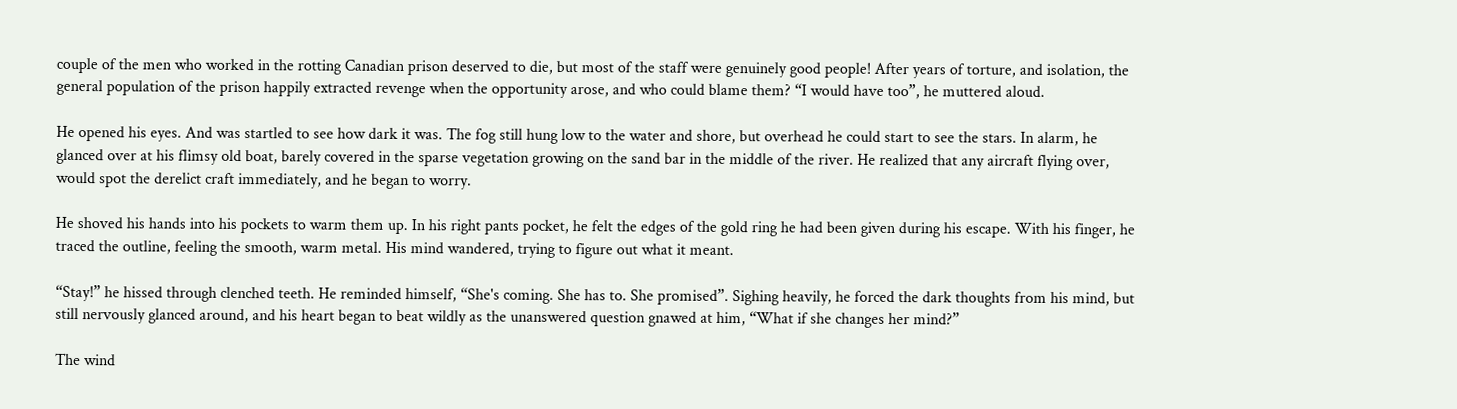couple of the men who worked in the rotting Canadian prison deserved to die, but most of the staff were genuinely good people! After years of torture, and isolation, the general population of the prison happily extracted revenge when the opportunity arose, and who could blame them? “I would have too”, he muttered aloud.

He opened his eyes. And was startled to see how dark it was. The fog still hung low to the water and shore, but overhead he could start to see the stars. In alarm, he glanced over at his flimsy old boat, barely covered in the sparse vegetation growing on the sand bar in the middle of the river. He realized that any aircraft flying over, would spot the derelict craft immediately, and he began to worry.

He shoved his hands into his pockets to warm them up. In his right pants pocket, he felt the edges of the gold ring he had been given during his escape. With his finger, he traced the outline, feeling the smooth, warm metal. His mind wandered, trying to figure out what it meant.

“Stay!” he hissed through clenched teeth. He reminded himself, “She's coming. She has to. She promised”. Sighing heavily, he forced the dark thoughts from his mind, but still nervously glanced around, and his heart began to beat wildly as the unanswered question gnawed at him, “What if she changes her mind?”

The wind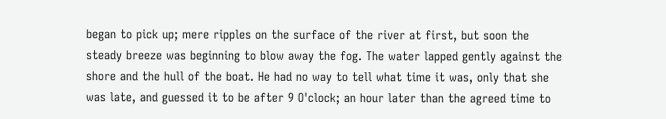began to pick up; mere ripples on the surface of the river at first, but soon the steady breeze was beginning to blow away the fog. The water lapped gently against the shore and the hull of the boat. He had no way to tell what time it was, only that she was late, and guessed it to be after 9 O'clock; an hour later than the agreed time to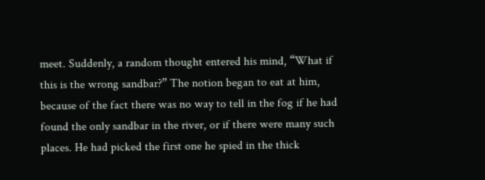meet. Suddenly, a random thought entered his mind, “What if this is the wrong sandbar?” The notion began to eat at him, because of the fact there was no way to tell in the fog if he had found the only sandbar in the river, or if there were many such places. He had picked the first one he spied in the thick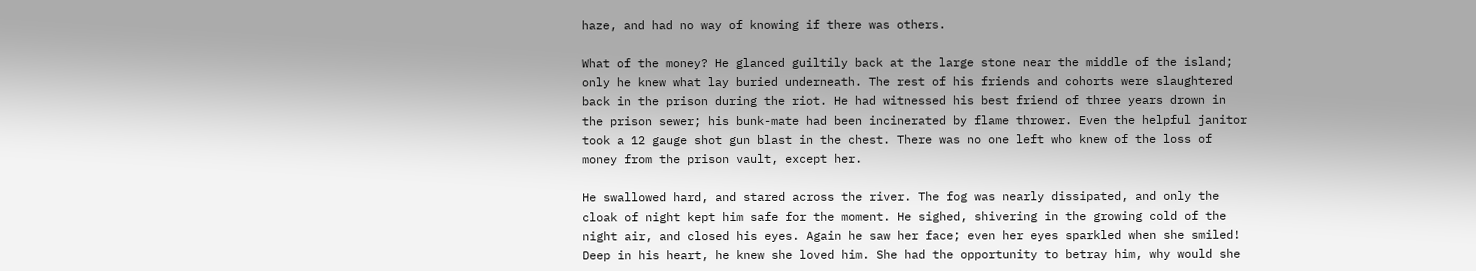haze, and had no way of knowing if there was others.

What of the money? He glanced guiltily back at the large stone near the middle of the island; only he knew what lay buried underneath. The rest of his friends and cohorts were slaughtered back in the prison during the riot. He had witnessed his best friend of three years drown in the prison sewer; his bunk-mate had been incinerated by flame thrower. Even the helpful janitor took a 12 gauge shot gun blast in the chest. There was no one left who knew of the loss of money from the prison vault, except her.

He swallowed hard, and stared across the river. The fog was nearly dissipated, and only the cloak of night kept him safe for the moment. He sighed, shivering in the growing cold of the night air, and closed his eyes. Again he saw her face; even her eyes sparkled when she smiled! Deep in his heart, he knew she loved him. She had the opportunity to betray him, why would she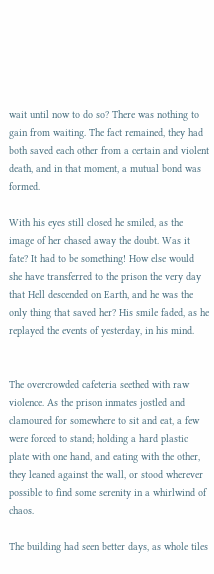wait until now to do so? There was nothing to gain from waiting. The fact remained, they had both saved each other from a certain and violent death, and in that moment, a mutual bond was formed.

With his eyes still closed he smiled, as the image of her chased away the doubt. Was it fate? It had to be something! How else would she have transferred to the prison the very day that Hell descended on Earth, and he was the only thing that saved her? His smile faded, as he replayed the events of yesterday, in his mind.


The overcrowded cafeteria seethed with raw violence. As the prison inmates jostled and clamoured for somewhere to sit and eat, a few were forced to stand; holding a hard plastic plate with one hand, and eating with the other, they leaned against the wall, or stood wherever possible to find some serenity in a whirlwind of chaos.

The building had seen better days, as whole tiles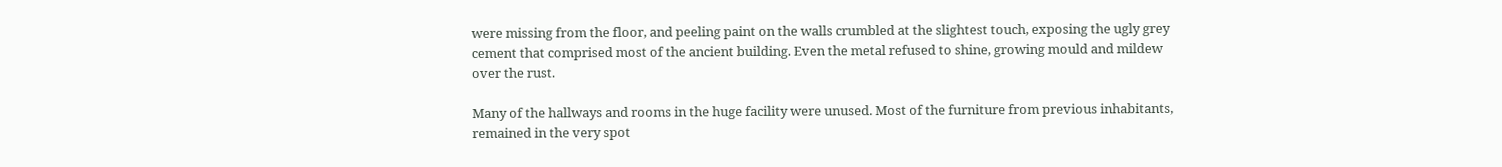were missing from the floor, and peeling paint on the walls crumbled at the slightest touch, exposing the ugly grey cement that comprised most of the ancient building. Even the metal refused to shine, growing mould and mildew over the rust.

Many of the hallways and rooms in the huge facility were unused. Most of the furniture from previous inhabitants, remained in the very spot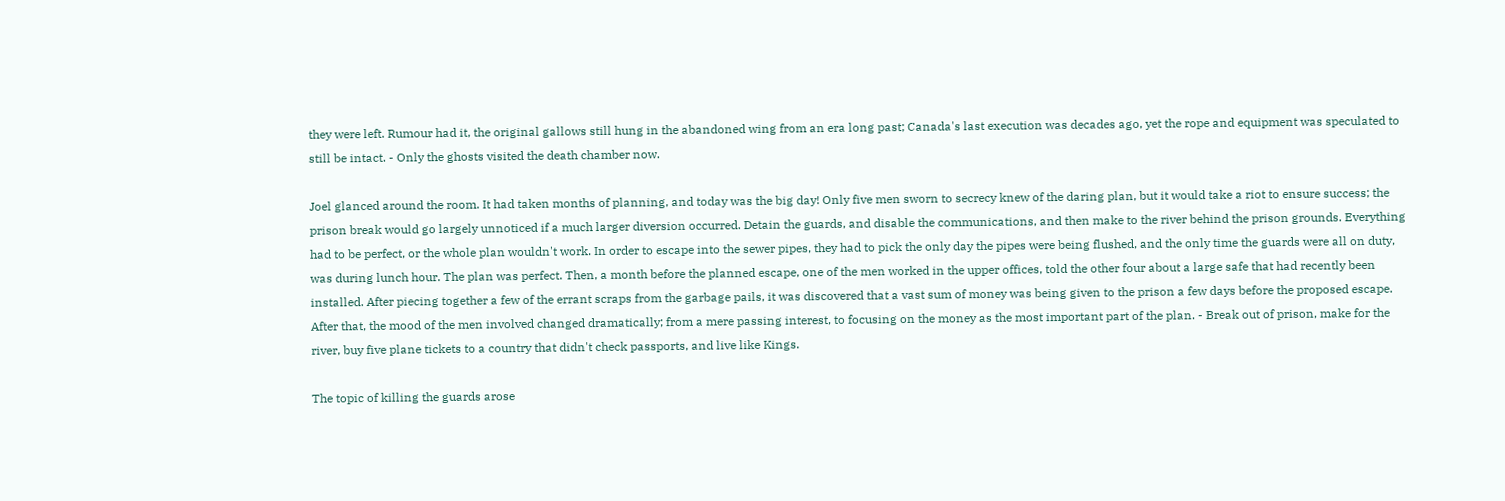they were left. Rumour had it, the original gallows still hung in the abandoned wing from an era long past; Canada's last execution was decades ago, yet the rope and equipment was speculated to still be intact. - Only the ghosts visited the death chamber now.

Joel glanced around the room. It had taken months of planning, and today was the big day! Only five men sworn to secrecy knew of the daring plan, but it would take a riot to ensure success; the prison break would go largely unnoticed if a much larger diversion occurred. Detain the guards, and disable the communications, and then make to the river behind the prison grounds. Everything had to be perfect, or the whole plan wouldn't work. In order to escape into the sewer pipes, they had to pick the only day the pipes were being flushed, and the only time the guards were all on duty, was during lunch hour. The plan was perfect. Then, a month before the planned escape, one of the men worked in the upper offices, told the other four about a large safe that had recently been installed. After piecing together a few of the errant scraps from the garbage pails, it was discovered that a vast sum of money was being given to the prison a few days before the proposed escape. After that, the mood of the men involved changed dramatically; from a mere passing interest, to focusing on the money as the most important part of the plan. - Break out of prison, make for the river, buy five plane tickets to a country that didn't check passports, and live like Kings.

The topic of killing the guards arose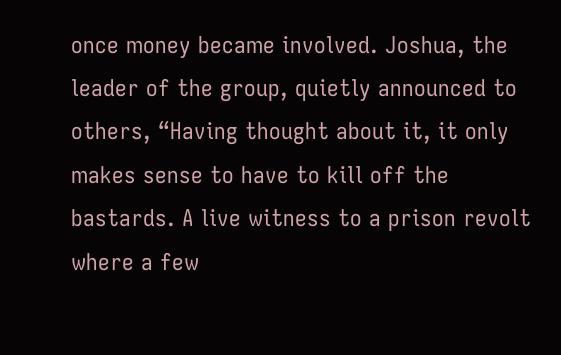once money became involved. Joshua, the leader of the group, quietly announced to others, “Having thought about it, it only makes sense to have to kill off the bastards. A live witness to a prison revolt where a few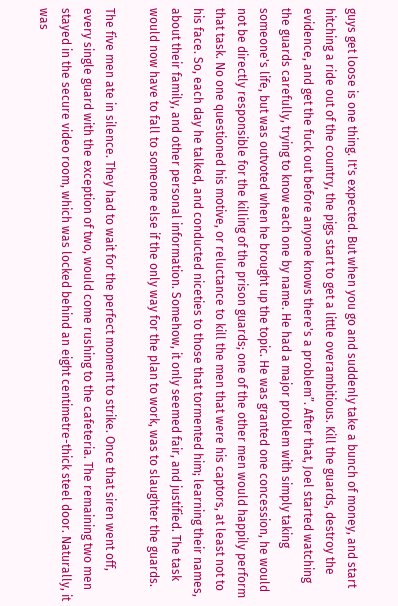guys get loose is one thing. It's expected. But when you go and suddenly take a bunch of money, and start hitching a ride out of the country, the pigs start to get a little overambitious. Kill the guards, destroy the evidence, and get the fuck out before anyone knows there's a problem”. After that, Joel started watching the guards carefully, trying to know each one by name. He had a major problem with simply taking someone's life, but was outvoted when he brought up the topic. He was granted one concession, he would not be directly responsible for the killing of the prison guards; one of the other men would happily perform that task. No one questioned his motive, or reluctance to kill the men that were his captors, at least not to his face. So, each day he talked, and conducted niceties to those that tormented him; learning their names, about their family, and other personal information. Somehow, it only seemed fair, and justified. The task would now have to fall to someone else if the only way for the plan to work, was to slaughter the guards.

The five men ate in silence. They had to wait for the perfect moment to strike. Once that siren went off, every single guard with the exception of two, would come rushing to the cafeteria. The remaining two men stayed in the secure video room, which was locked behind an eight centimetre-thick steel door. Naturally, it was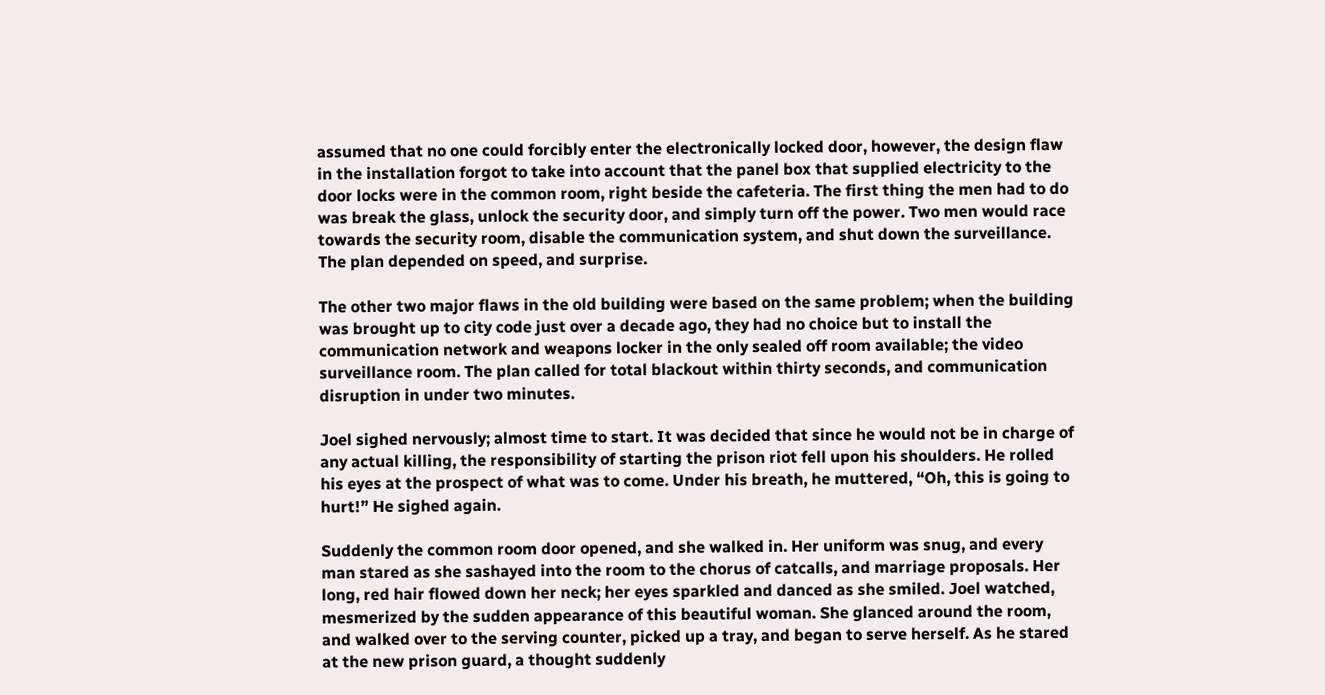assumed that no one could forcibly enter the electronically locked door, however, the design flaw in the installation forgot to take into account that the panel box that supplied electricity to the door locks were in the common room, right beside the cafeteria. The first thing the men had to do was break the glass, unlock the security door, and simply turn off the power. Two men would race towards the security room, disable the communication system, and shut down the surveillance. The plan depended on speed, and surprise.

The other two major flaws in the old building were based on the same problem; when the building was brought up to city code just over a decade ago, they had no choice but to install the communication network and weapons locker in the only sealed off room available; the video surveillance room. The plan called for total blackout within thirty seconds, and communication disruption in under two minutes.

Joel sighed nervously; almost time to start. It was decided that since he would not be in charge of any actual killing, the responsibility of starting the prison riot fell upon his shoulders. He rolled his eyes at the prospect of what was to come. Under his breath, he muttered, “Oh, this is going to hurt!” He sighed again.

Suddenly the common room door opened, and she walked in. Her uniform was snug, and every man stared as she sashayed into the room to the chorus of catcalls, and marriage proposals. Her long, red hair flowed down her neck; her eyes sparkled and danced as she smiled. Joel watched, mesmerized by the sudden appearance of this beautiful woman. She glanced around the room, and walked over to the serving counter, picked up a tray, and began to serve herself. As he stared at the new prison guard, a thought suddenly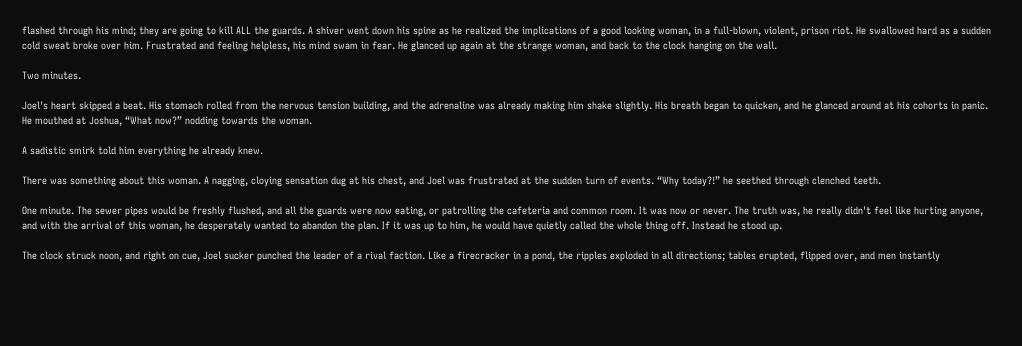flashed through his mind; they are going to kill ALL the guards. A shiver went down his spine as he realized the implications of a good looking woman, in a full-blown, violent, prison riot. He swallowed hard as a sudden cold sweat broke over him. Frustrated and feeling helpless, his mind swam in fear. He glanced up again at the strange woman, and back to the clock hanging on the wall.

Two minutes.

Joel's heart skipped a beat. His stomach rolled from the nervous tension building, and the adrenaline was already making him shake slightly. His breath began to quicken, and he glanced around at his cohorts in panic. He mouthed at Joshua, “What now?” nodding towards the woman.

A sadistic smirk told him everything he already knew.

There was something about this woman. A nagging, cloying sensation dug at his chest, and Joel was frustrated at the sudden turn of events. “Why today?!” he seethed through clenched teeth.

One minute. The sewer pipes would be freshly flushed, and all the guards were now eating, or patrolling the cafeteria and common room. It was now or never. The truth was, he really didn't feel like hurting anyone, and with the arrival of this woman, he desperately wanted to abandon the plan. If it was up to him, he would have quietly called the whole thing off. Instead he stood up.

The clock struck noon, and right on cue, Joel sucker punched the leader of a rival faction. Like a firecracker in a pond, the ripples exploded in all directions; tables erupted, flipped over, and men instantly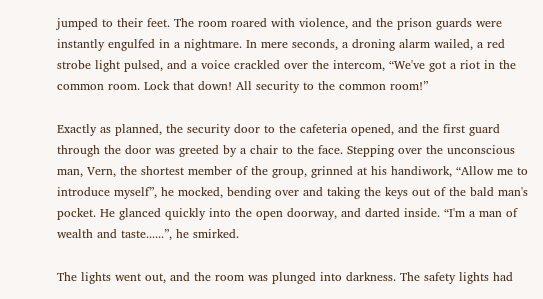jumped to their feet. The room roared with violence, and the prison guards were instantly engulfed in a nightmare. In mere seconds, a droning alarm wailed, a red strobe light pulsed, and a voice crackled over the intercom, “We've got a riot in the common room. Lock that down! All security to the common room!”

Exactly as planned, the security door to the cafeteria opened, and the first guard through the door was greeted by a chair to the face. Stepping over the unconscious man, Vern, the shortest member of the group, grinned at his handiwork, “Allow me to introduce myself”, he mocked, bending over and taking the keys out of the bald man's pocket. He glanced quickly into the open doorway, and darted inside. “I'm a man of wealth and taste......”, he smirked.

The lights went out, and the room was plunged into darkness. The safety lights had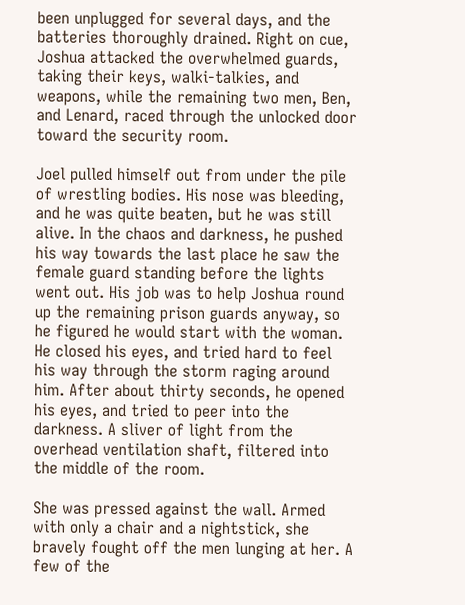been unplugged for several days, and the batteries thoroughly drained. Right on cue, Joshua attacked the overwhelmed guards, taking their keys, walki-talkies, and weapons, while the remaining two men, Ben, and Lenard, raced through the unlocked door toward the security room.

Joel pulled himself out from under the pile of wrestling bodies. His nose was bleeding, and he was quite beaten, but he was still alive. In the chaos and darkness, he pushed his way towards the last place he saw the female guard standing before the lights went out. His job was to help Joshua round up the remaining prison guards anyway, so he figured he would start with the woman. He closed his eyes, and tried hard to feel his way through the storm raging around him. After about thirty seconds, he opened his eyes, and tried to peer into the darkness. A sliver of light from the overhead ventilation shaft, filtered into the middle of the room.

She was pressed against the wall. Armed with only a chair and a nightstick, she bravely fought off the men lunging at her. A few of the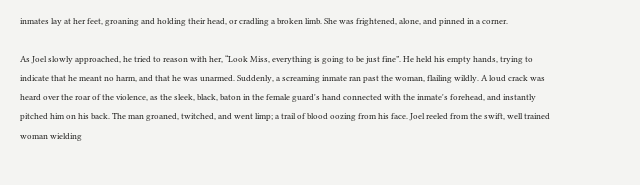inmates lay at her feet, groaning and holding their head, or cradling a broken limb. She was frightened, alone, and pinned in a corner.

As Joel slowly approached, he tried to reason with her, “Look Miss, everything is going to be just fine”. He held his empty hands, trying to indicate that he meant no harm, and that he was unarmed. Suddenly, a screaming inmate ran past the woman, flailing wildly. A loud crack was heard over the roar of the violence, as the sleek, black, baton in the female guard's hand connected with the inmate's forehead, and instantly pitched him on his back. The man groaned, twitched, and went limp; a trail of blood oozing from his face. Joel reeled from the swift, well trained woman wielding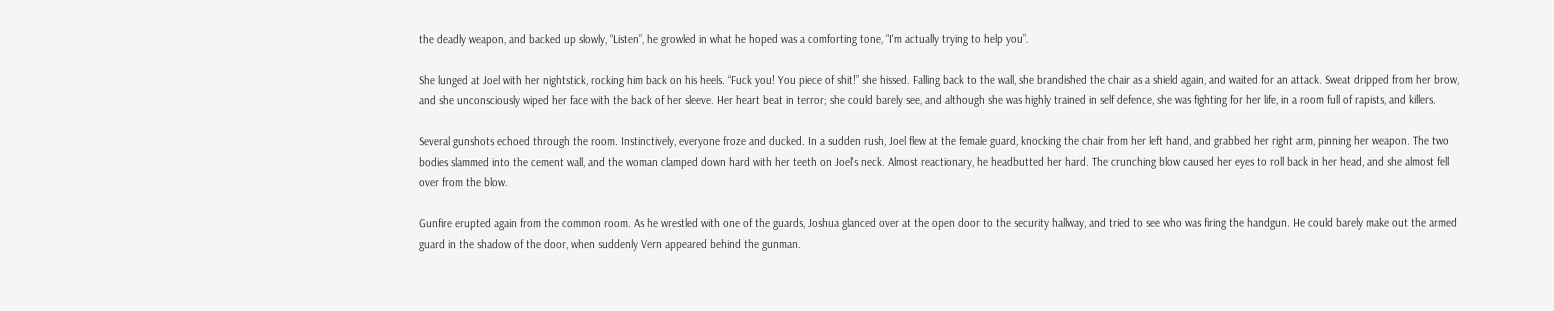the deadly weapon, and backed up slowly, “Listen”, he growled in what he hoped was a comforting tone, “I'm actually trying to help you”.

She lunged at Joel with her nightstick, rocking him back on his heels. “Fuck you! You piece of shit!” she hissed. Falling back to the wall, she brandished the chair as a shield again, and waited for an attack. Sweat dripped from her brow, and she unconsciously wiped her face with the back of her sleeve. Her heart beat in terror; she could barely see, and although she was highly trained in self defence, she was fighting for her life, in a room full of rapists, and killers.

Several gunshots echoed through the room. Instinctively, everyone froze and ducked. In a sudden rush, Joel flew at the female guard, knocking the chair from her left hand, and grabbed her right arm, pinning her weapon. The two bodies slammed into the cement wall, and the woman clamped down hard with her teeth on Joel's neck. Almost reactionary, he headbutted her hard. The crunching blow caused her eyes to roll back in her head, and she almost fell over from the blow.

Gunfire erupted again from the common room. As he wrestled with one of the guards, Joshua glanced over at the open door to the security hallway, and tried to see who was firing the handgun. He could barely make out the armed guard in the shadow of the door, when suddenly Vern appeared behind the gunman.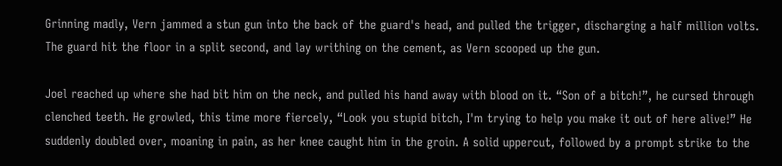Grinning madly, Vern jammed a stun gun into the back of the guard's head, and pulled the trigger, discharging a half million volts. The guard hit the floor in a split second, and lay writhing on the cement, as Vern scooped up the gun.

Joel reached up where she had bit him on the neck, and pulled his hand away with blood on it. “Son of a bitch!”, he cursed through clenched teeth. He growled, this time more fiercely, “Look you stupid bitch, I'm trying to help you make it out of here alive!” He suddenly doubled over, moaning in pain, as her knee caught him in the groin. A solid uppercut, followed by a prompt strike to the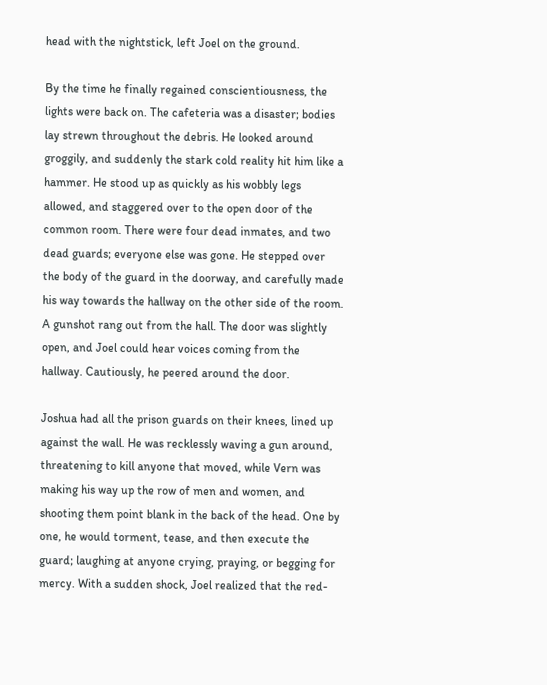head with the nightstick, left Joel on the ground.

By the time he finally regained conscientiousness, the lights were back on. The cafeteria was a disaster; bodies lay strewn throughout the debris. He looked around groggily, and suddenly the stark cold reality hit him like a hammer. He stood up as quickly as his wobbly legs allowed, and staggered over to the open door of the common room. There were four dead inmates, and two dead guards; everyone else was gone. He stepped over the body of the guard in the doorway, and carefully made his way towards the hallway on the other side of the room. A gunshot rang out from the hall. The door was slightly open, and Joel could hear voices coming from the hallway. Cautiously, he peered around the door.

Joshua had all the prison guards on their knees, lined up against the wall. He was recklessly waving a gun around, threatening to kill anyone that moved, while Vern was making his way up the row of men and women, and shooting them point blank in the back of the head. One by one, he would torment, tease, and then execute the guard; laughing at anyone crying, praying, or begging for mercy. With a sudden shock, Joel realized that the red-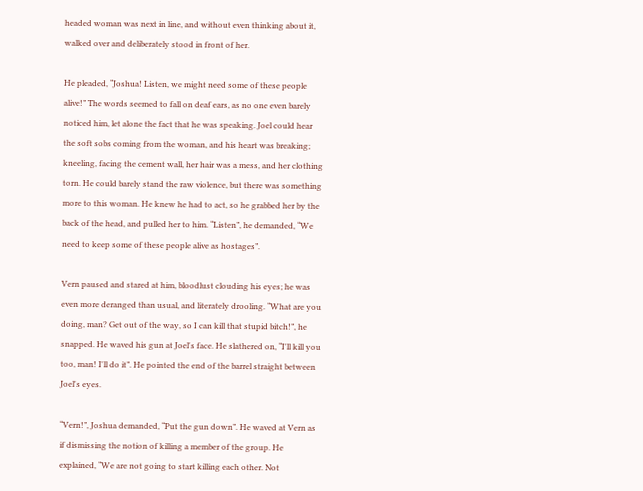headed woman was next in line, and without even thinking about it, walked over and deliberately stood in front of her.

He pleaded, “Joshua! Listen, we might need some of these people alive!” The words seemed to fall on deaf ears, as no one even barely noticed him, let alone the fact that he was speaking. Joel could hear the soft sobs coming from the woman, and his heart was breaking; kneeling, facing the cement wall, her hair was a mess, and her clothing torn. He could barely stand the raw violence, but there was something more to this woman. He knew he had to act, so he grabbed her by the back of the head, and pulled her to him. “Listen”, he demanded, “We need to keep some of these people alive as hostages”.

Vern paused and stared at him, bloodlust clouding his eyes; he was even more deranged than usual, and literately drooling. “What are you doing, man? Get out of the way, so I can kill that stupid bitch!”, he snapped. He waved his gun at Joel's face. He slathered on, “I'll kill you too, man! I'll do it”. He pointed the end of the barrel straight between Joel's eyes.

“Vern!”, Joshua demanded, “Put the gun down”. He waved at Vern as if dismissing the notion of killing a member of the group. He explained, “We are not going to start killing each other. Not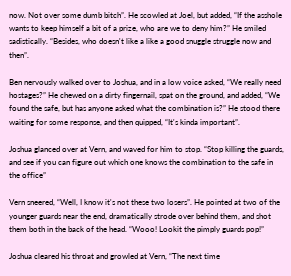now. Not over some dumb bitch”. He scowled at Joel, but added, “If the asshole wants to keep himself a bit of a prize, who are we to deny him?” He smiled sadistically. “Besides, who doesn't like a like a good snuggle struggle now and then”.

Ben nervously walked over to Joshua, and in a low voice asked, “We really need hostages?” He chewed on a dirty fingernail, spat on the ground, and added, “We found the safe, but has anyone asked what the combination is?” He stood there waiting for some response, and then quipped, “It's kinda important”.

Joshua glanced over at Vern, and waved for him to stop. “Stop killing the guards, and see if you can figure out which one knows the combination to the safe in the office”

Vern sneered, “Well, I know it's not these two losers”. He pointed at two of the younger guards near the end, dramatically strode over behind them, and shot them both in the back of the head. “Wooo! Lookit the pimply guards pop!”

Joshua cleared his throat and growled at Vern, “The next time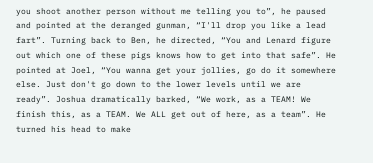you shoot another person without me telling you to”, he paused and pointed at the deranged gunman, “I'll drop you like a lead fart”. Turning back to Ben, he directed, “You and Lenard figure out which one of these pigs knows how to get into that safe”. He pointed at Joel, “You wanna get your jollies, go do it somewhere else. Just don't go down to the lower levels until we are ready”. Joshua dramatically barked, “We work, as a TEAM! We finish this, as a TEAM. We ALL get out of here, as a team”. He turned his head to make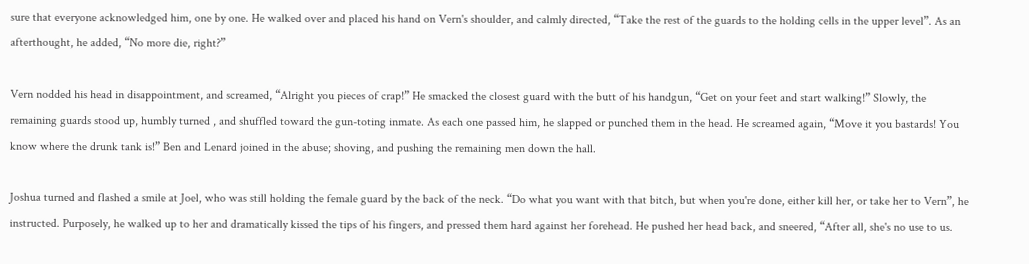sure that everyone acknowledged him, one by one. He walked over and placed his hand on Vern's shoulder, and calmly directed, “Take the rest of the guards to the holding cells in the upper level”. As an afterthought, he added, “No more die, right?”

Vern nodded his head in disappointment, and screamed, “Alright you pieces of crap!” He smacked the closest guard with the butt of his handgun, “Get on your feet and start walking!” Slowly, the remaining guards stood up, humbly turned , and shuffled toward the gun-toting inmate. As each one passed him, he slapped or punched them in the head. He screamed again, “Move it you bastards! You know where the drunk tank is!” Ben and Lenard joined in the abuse; shoving, and pushing the remaining men down the hall.

Joshua turned and flashed a smile at Joel, who was still holding the female guard by the back of the neck. “Do what you want with that bitch, but when you're done, either kill her, or take her to Vern”, he instructed. Purposely, he walked up to her and dramatically kissed the tips of his fingers, and pressed them hard against her forehead. He pushed her head back, and sneered, “After all, she's no use to us.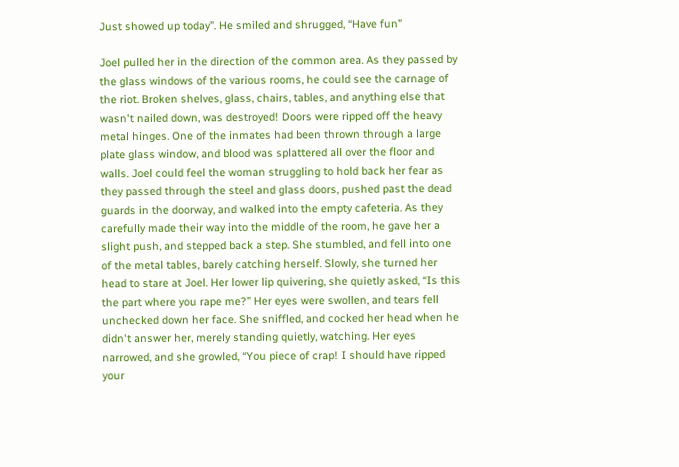Just showed up today”. He smiled and shrugged, “Have fun”

Joel pulled her in the direction of the common area. As they passed by the glass windows of the various rooms, he could see the carnage of the riot. Broken shelves, glass, chairs, tables, and anything else that wasn't nailed down, was destroyed! Doors were ripped off the heavy metal hinges. One of the inmates had been thrown through a large plate glass window, and blood was splattered all over the floor and walls. Joel could feel the woman struggling to hold back her fear as they passed through the steel and glass doors, pushed past the dead guards in the doorway, and walked into the empty cafeteria. As they carefully made their way into the middle of the room, he gave her a slight push, and stepped back a step. She stumbled, and fell into one of the metal tables, barely catching herself. Slowly, she turned her head to stare at Joel. Her lower lip quivering, she quietly asked, “Is this the part where you rape me?” Her eyes were swollen, and tears fell unchecked down her face. She sniffled, and cocked her head when he didn't answer her, merely standing quietly, watching. Her eyes narrowed, and she growled, “You piece of crap! I should have ripped your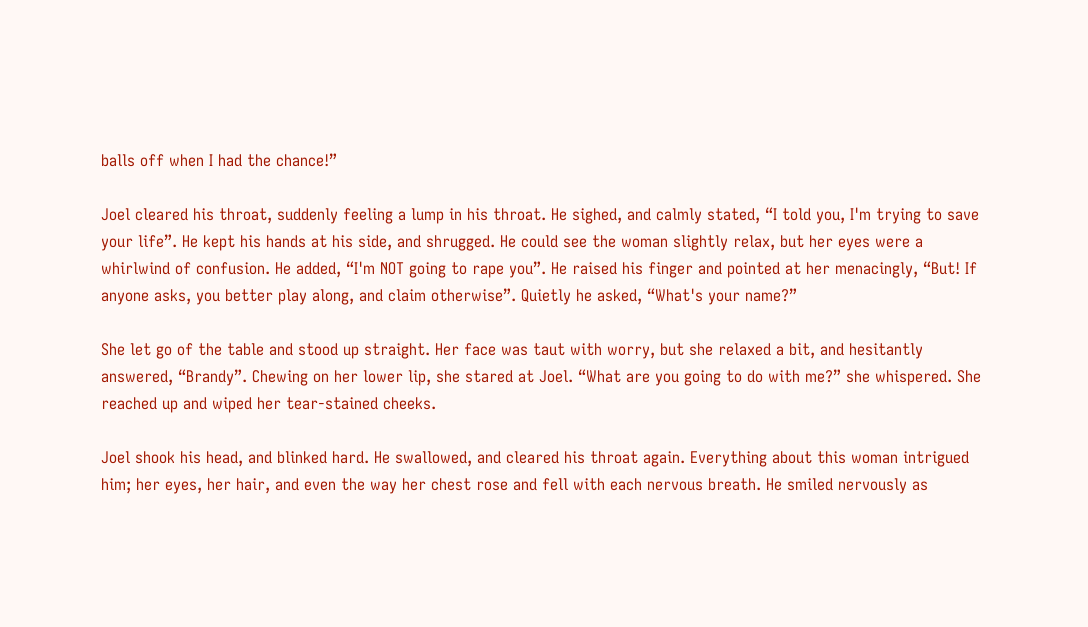balls off when I had the chance!”

Joel cleared his throat, suddenly feeling a lump in his throat. He sighed, and calmly stated, “I told you, I'm trying to save your life”. He kept his hands at his side, and shrugged. He could see the woman slightly relax, but her eyes were a whirlwind of confusion. He added, “I'm NOT going to rape you”. He raised his finger and pointed at her menacingly, “But! If anyone asks, you better play along, and claim otherwise”. Quietly he asked, “What's your name?”

She let go of the table and stood up straight. Her face was taut with worry, but she relaxed a bit, and hesitantly answered, “Brandy”. Chewing on her lower lip, she stared at Joel. “What are you going to do with me?” she whispered. She reached up and wiped her tear-stained cheeks.

Joel shook his head, and blinked hard. He swallowed, and cleared his throat again. Everything about this woman intrigued him; her eyes, her hair, and even the way her chest rose and fell with each nervous breath. He smiled nervously as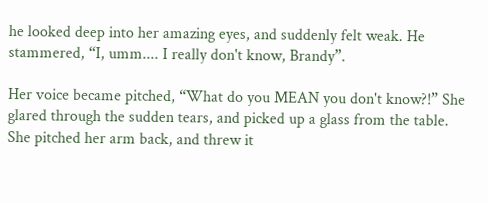he looked deep into her amazing eyes, and suddenly felt weak. He stammered, “I, umm.... I really don't know, Brandy”.

Her voice became pitched, “What do you MEAN you don't know?!” She glared through the sudden tears, and picked up a glass from the table. She pitched her arm back, and threw it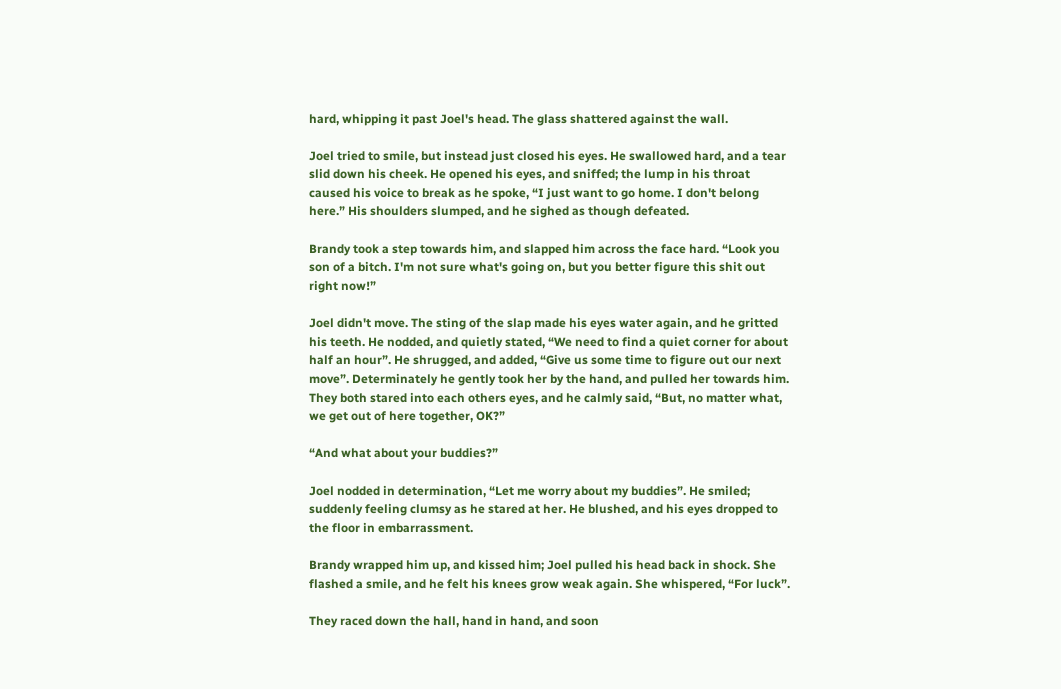hard, whipping it past Joel's head. The glass shattered against the wall.

Joel tried to smile, but instead just closed his eyes. He swallowed hard, and a tear slid down his cheek. He opened his eyes, and sniffed; the lump in his throat caused his voice to break as he spoke, “I just want to go home. I don't belong here.” His shoulders slumped, and he sighed as though defeated.

Brandy took a step towards him, and slapped him across the face hard. “Look you son of a bitch. I'm not sure what's going on, but you better figure this shit out right now!”

Joel didn't move. The sting of the slap made his eyes water again, and he gritted his teeth. He nodded, and quietly stated, “We need to find a quiet corner for about half an hour”. He shrugged, and added, “Give us some time to figure out our next move”. Determinately he gently took her by the hand, and pulled her towards him. They both stared into each others eyes, and he calmly said, “But, no matter what, we get out of here together, OK?”

“And what about your buddies?”

Joel nodded in determination, “Let me worry about my buddies”. He smiled; suddenly feeling clumsy as he stared at her. He blushed, and his eyes dropped to the floor in embarrassment.

Brandy wrapped him up, and kissed him; Joel pulled his head back in shock. She flashed a smile, and he felt his knees grow weak again. She whispered, “For luck”.

They raced down the hall, hand in hand, and soon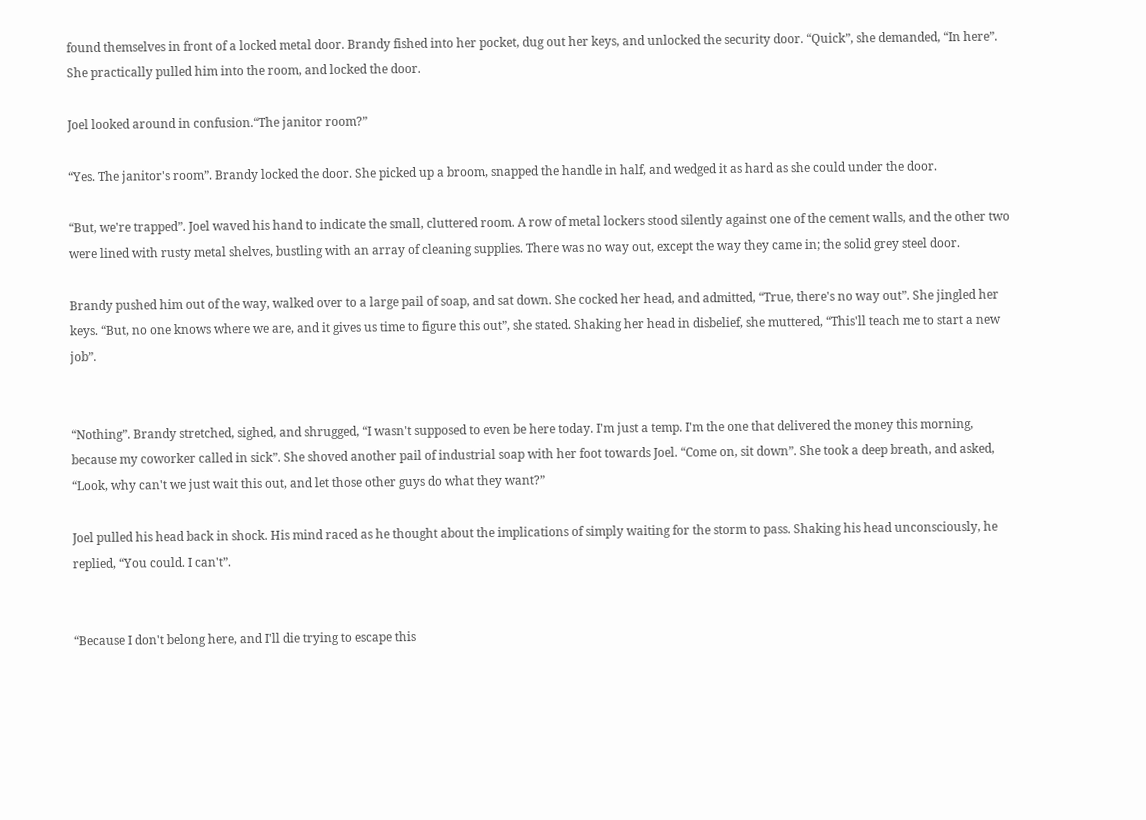found themselves in front of a locked metal door. Brandy fished into her pocket, dug out her keys, and unlocked the security door. “Quick”, she demanded, “In here”. She practically pulled him into the room, and locked the door.

Joel looked around in confusion.“The janitor room?”

“Yes. The janitor's room”. Brandy locked the door. She picked up a broom, snapped the handle in half, and wedged it as hard as she could under the door.

“But, we're trapped”. Joel waved his hand to indicate the small, cluttered room. A row of metal lockers stood silently against one of the cement walls, and the other two were lined with rusty metal shelves, bustling with an array of cleaning supplies. There was no way out, except the way they came in; the solid grey steel door.

Brandy pushed him out of the way, walked over to a large pail of soap, and sat down. She cocked her head, and admitted, “True, there's no way out”. She jingled her keys. “But, no one knows where we are, and it gives us time to figure this out”, she stated. Shaking her head in disbelief, she muttered, “This'll teach me to start a new job”.


“Nothing”. Brandy stretched, sighed, and shrugged, “I wasn't supposed to even be here today. I'm just a temp. I'm the one that delivered the money this morning, because my coworker called in sick”. She shoved another pail of industrial soap with her foot towards Joel. “Come on, sit down”. She took a deep breath, and asked, “Look, why can't we just wait this out, and let those other guys do what they want?”

Joel pulled his head back in shock. His mind raced as he thought about the implications of simply waiting for the storm to pass. Shaking his head unconsciously, he replied, “You could. I can't”.


“Because I don't belong here, and I'll die trying to escape this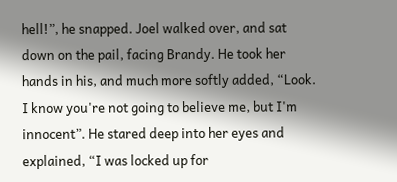hell!”, he snapped. Joel walked over, and sat down on the pail, facing Brandy. He took her hands in his, and much more softly added, “Look. I know you're not going to believe me, but I'm innocent”. He stared deep into her eyes and explained, “I was locked up for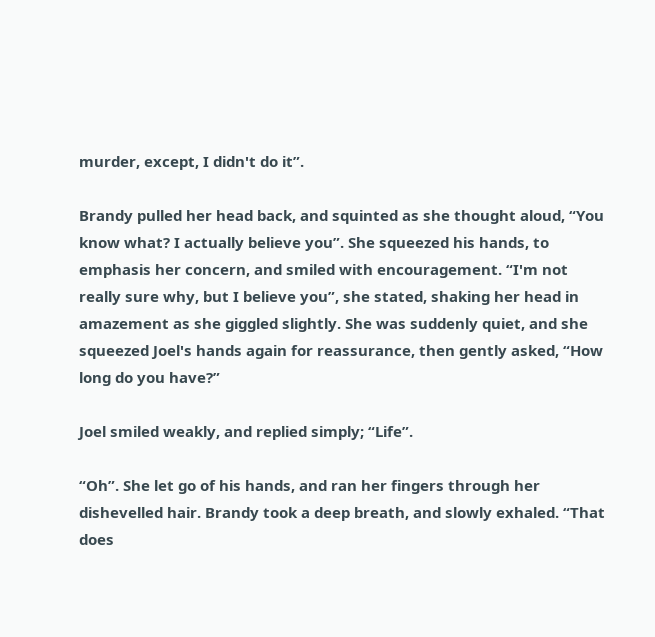murder, except, I didn't do it”.

Brandy pulled her head back, and squinted as she thought aloud, “You know what? I actually believe you”. She squeezed his hands, to emphasis her concern, and smiled with encouragement. “I'm not really sure why, but I believe you”, she stated, shaking her head in amazement as she giggled slightly. She was suddenly quiet, and she squeezed Joel's hands again for reassurance, then gently asked, “How long do you have?”

Joel smiled weakly, and replied simply; “Life”.

“Oh”. She let go of his hands, and ran her fingers through her dishevelled hair. Brandy took a deep breath, and slowly exhaled. “That does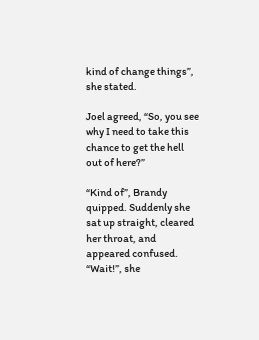kind of change things”, she stated.

Joel agreed, “So, you see why I need to take this chance to get the hell out of here?”

“Kind of”, Brandy quipped. Suddenly she sat up straight, cleared her throat, and appeared confused. “Wait!”, she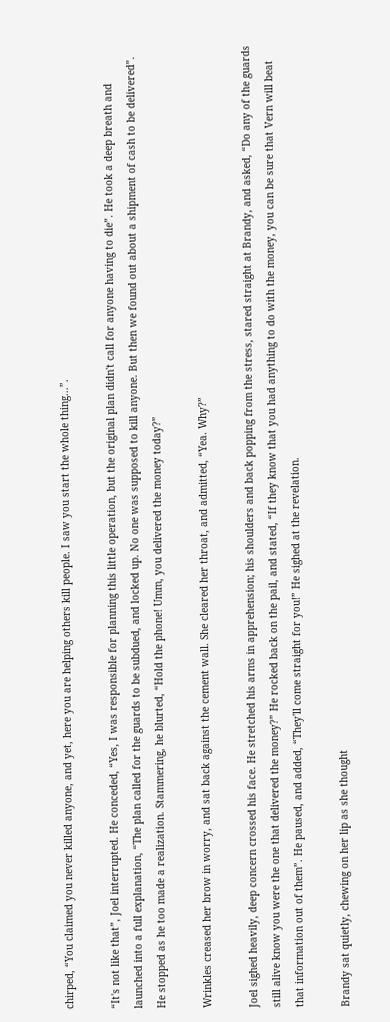chirped, “You claimed you never killed anyone, and yet, here you are helping others kill people. I saw you start the whole thing...”.

“It's not like that”, Joel interrupted. He conceded, “Yes, I was responsible for planning this little operation, but the original plan didn't call for anyone having to die”. He took a deep breath and launched into a full explanation, “The plan called for the guards to be subdued, and locked up. No one was supposed to kill anyone. But then we found out about a shipment of cash to be delivered”. He stopped as he too made a realization. Stammering, he blurted, “Hold the phone! Umm, you delivered the money today?”

Wrinkles creased her brow in worry, and sat back against the cement wall. She cleared her throat, and admitted, “Yea. Why?”

Joel sighed heavily, deep concern crossed his face. He stretched his arms in apprehension; his shoulders and back popping from the stress, stared straight at Brandy, and asked, “Do any of the guards still alive know you were the one that delivered the money?” He rocked back on the pail, and stated, “If they know that you had anything to do with the money, you can be sure that Vern will beat that information out of them”. He paused, and added, “They'll come straight for you!” He sighed at the revelation.

Brandy sat quietly, chewing on her lip as she thought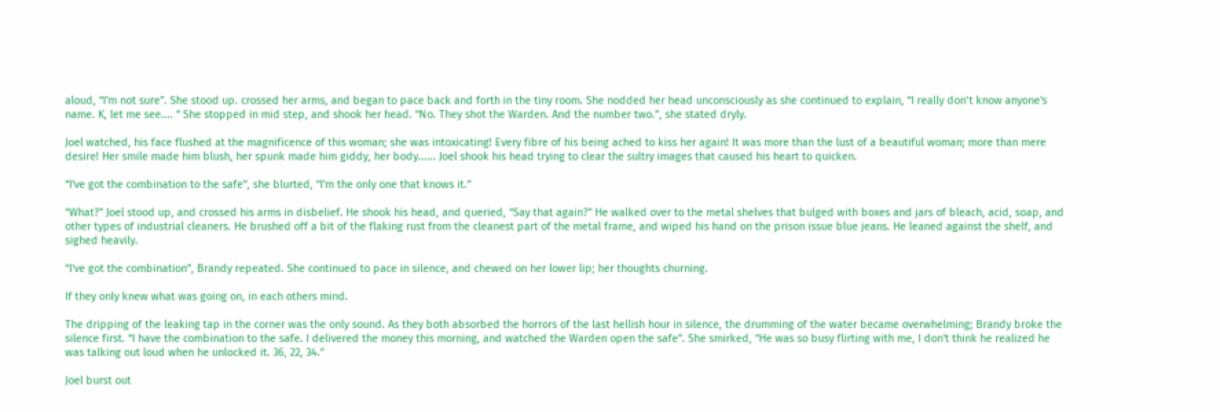aloud, “I'm not sure”. She stood up. crossed her arms, and began to pace back and forth in the tiny room. She nodded her head unconsciously as she continued to explain, “I really don’t know anyone's name. K, let me see.... “ She stopped in mid step, and shook her head. “No. They shot the Warden. And the number two.”, she stated dryly.

Joel watched, his face flushed at the magnificence of this woman; she was intoxicating! Every fibre of his being ached to kiss her again! It was more than the lust of a beautiful woman; more than mere desire! Her smile made him blush, her spunk made him giddy, her body...... Joel shook his head trying to clear the sultry images that caused his heart to quicken.

“I've got the combination to the safe”, she blurted, “I'm the only one that knows it.”

“What?” Joel stood up, and crossed his arms in disbelief. He shook his head, and queried, “Say that again?” He walked over to the metal shelves that bulged with boxes and jars of bleach, acid, soap, and other types of industrial cleaners. He brushed off a bit of the flaking rust from the cleanest part of the metal frame, and wiped his hand on the prison issue blue jeans. He leaned against the shelf, and sighed heavily.

“I've got the combination”, Brandy repeated. She continued to pace in silence, and chewed on her lower lip; her thoughts churning.

If they only knew what was going on, in each others mind.

The dripping of the leaking tap in the corner was the only sound. As they both absorbed the horrors of the last hellish hour in silence, the drumming of the water became overwhelming; Brandy broke the silence first. “I have the combination to the safe. I delivered the money this morning, and watched the Warden open the safe”. She smirked, “He was so busy flirting with me, I don't think he realized he was talking out loud when he unlocked it. 36, 22, 34.”

Joel burst out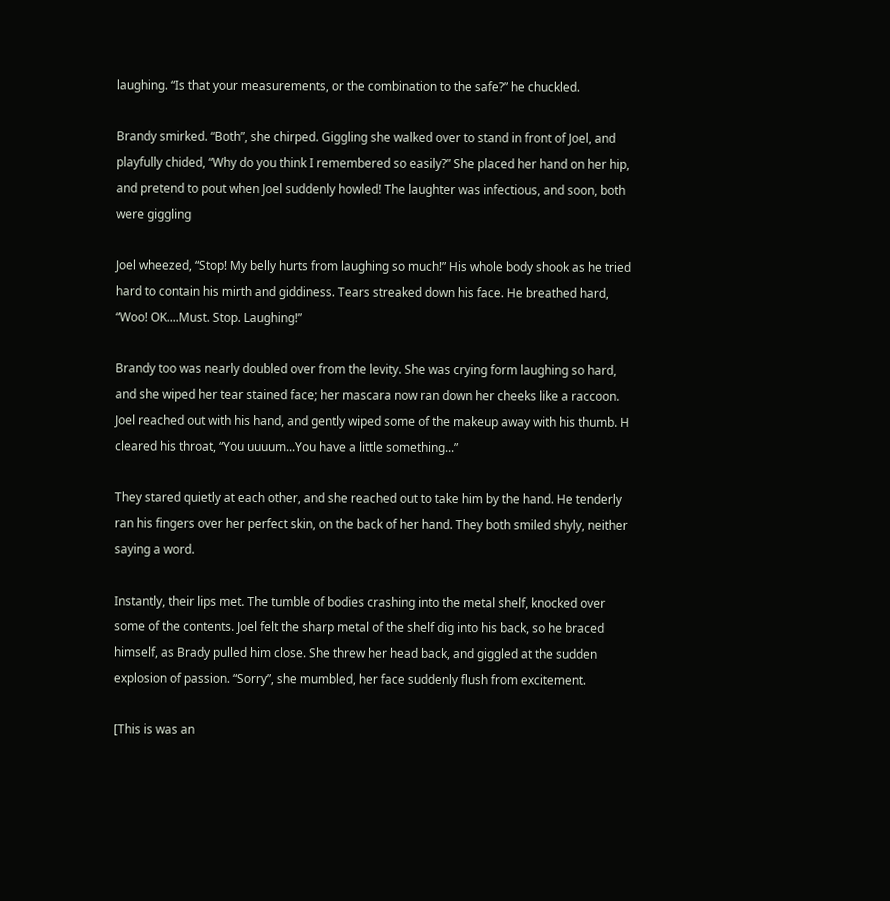laughing. “Is that your measurements, or the combination to the safe?” he chuckled.

Brandy smirked. “Both”, she chirped. Giggling she walked over to stand in front of Joel, and playfully chided, “Why do you think I remembered so easily?” She placed her hand on her hip, and pretend to pout when Joel suddenly howled! The laughter was infectious, and soon, both were giggling

Joel wheezed, “Stop! My belly hurts from laughing so much!” His whole body shook as he tried hard to contain his mirth and giddiness. Tears streaked down his face. He breathed hard, “Woo! OK....Must. Stop. Laughing!”

Brandy too was nearly doubled over from the levity. She was crying form laughing so hard, and she wiped her tear stained face; her mascara now ran down her cheeks like a raccoon. Joel reached out with his hand, and gently wiped some of the makeup away with his thumb. H cleared his throat, “You uuuum...You have a little something...”

They stared quietly at each other, and she reached out to take him by the hand. He tenderly ran his fingers over her perfect skin, on the back of her hand. They both smiled shyly, neither saying a word.

Instantly, their lips met. The tumble of bodies crashing into the metal shelf, knocked over some of the contents. Joel felt the sharp metal of the shelf dig into his back, so he braced himself, as Brady pulled him close. She threw her head back, and giggled at the sudden explosion of passion. “Sorry”, she mumbled, her face suddenly flush from excitement.

[This is was an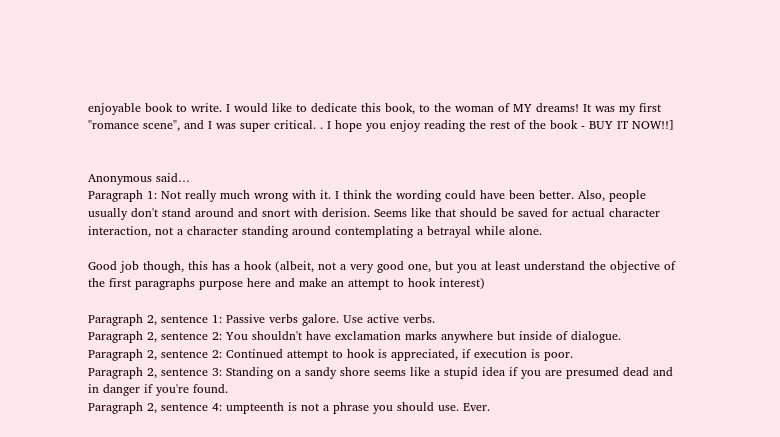enjoyable book to write. I would like to dedicate this book, to the woman of MY dreams! It was my first "romance scene", and I was super critical. . I hope you enjoy reading the rest of the book - BUY IT NOW!!]


Anonymous said…
Paragraph 1: Not really much wrong with it. I think the wording could have been better. Also, people usually don't stand around and snort with derision. Seems like that should be saved for actual character interaction, not a character standing around contemplating a betrayal while alone.

Good job though, this has a hook (albeit, not a very good one, but you at least understand the objective of the first paragraphs purpose here and make an attempt to hook interest)

Paragraph 2, sentence 1: Passive verbs galore. Use active verbs.
Paragraph 2, sentence 2: You shouldn't have exclamation marks anywhere but inside of dialogue.
Paragraph 2, sentence 2: Continued attempt to hook is appreciated, if execution is poor.
Paragraph 2, sentence 3: Standing on a sandy shore seems like a stupid idea if you are presumed dead and in danger if you're found.
Paragraph 2, sentence 4: umpteenth is not a phrase you should use. Ever.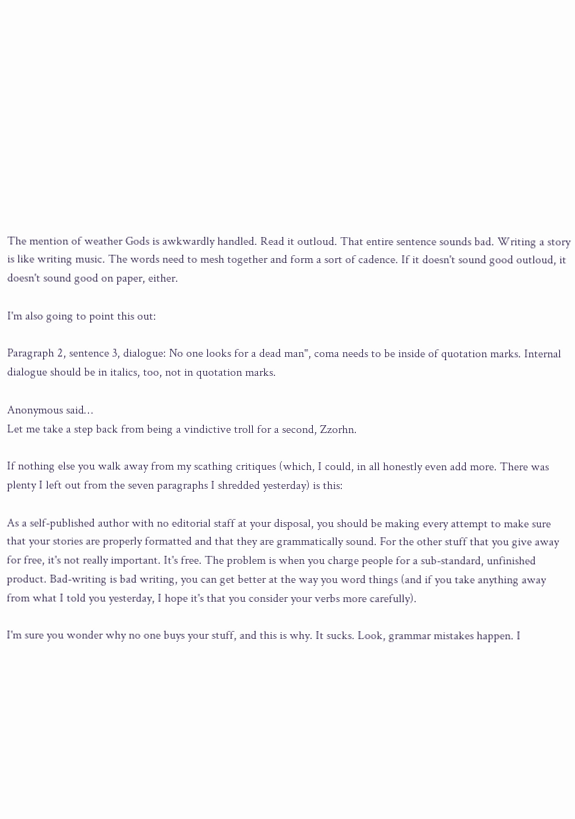The mention of weather Gods is awkwardly handled. Read it outloud. That entire sentence sounds bad. Writing a story is like writing music. The words need to mesh together and form a sort of cadence. If it doesn't sound good outloud, it doesn't sound good on paper, either.

I'm also going to point this out:

Paragraph 2, sentence 3, dialogue: No one looks for a dead man", coma needs to be inside of quotation marks. Internal dialogue should be in italics, too, not in quotation marks.

Anonymous said…
Let me take a step back from being a vindictive troll for a second, Zzorhn.

If nothing else you walk away from my scathing critiques (which, I could, in all honestly even add more. There was plenty I left out from the seven paragraphs I shredded yesterday) is this:

As a self-published author with no editorial staff at your disposal, you should be making every attempt to make sure that your stories are properly formatted and that they are grammatically sound. For the other stuff that you give away for free, it's not really important. It's free. The problem is when you charge people for a sub-standard, unfinished product. Bad-writing is bad writing, you can get better at the way you word things (and if you take anything away from what I told you yesterday, I hope it's that you consider your verbs more carefully).

I'm sure you wonder why no one buys your stuff, and this is why. It sucks. Look, grammar mistakes happen. I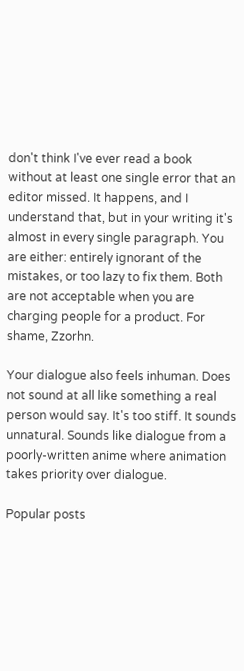don't think I've ever read a book without at least one single error that an editor missed. It happens, and I understand that, but in your writing it's almost in every single paragraph. You are either: entirely ignorant of the mistakes, or too lazy to fix them. Both are not acceptable when you are charging people for a product. For shame, Zzorhn.

Your dialogue also feels inhuman. Does not sound at all like something a real person would say. It's too stiff. It sounds unnatural. Sounds like dialogue from a poorly-written anime where animation takes priority over dialogue.

Popular posts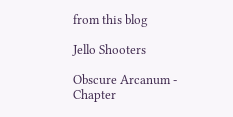from this blog

Jello Shooters

Obscure Arcanum - Chapter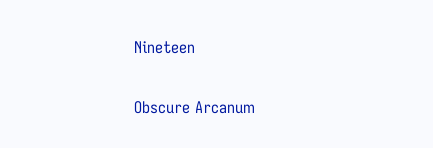Nineteen

Obscure Arcanum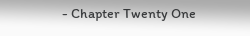- Chapter Twenty One